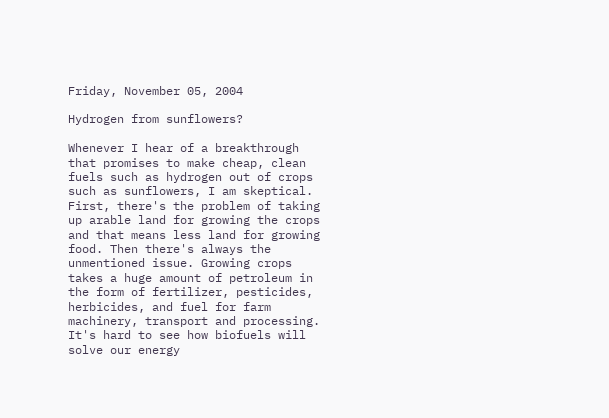Friday, November 05, 2004

Hydrogen from sunflowers?

Whenever I hear of a breakthrough that promises to make cheap, clean fuels such as hydrogen out of crops such as sunflowers, I am skeptical. First, there's the problem of taking up arable land for growing the crops and that means less land for growing food. Then there's always the unmentioned issue. Growing crops takes a huge amount of petroleum in the form of fertilizer, pesticides, herbicides, and fuel for farm machinery, transport and processing. It's hard to see how biofuels will solve our energy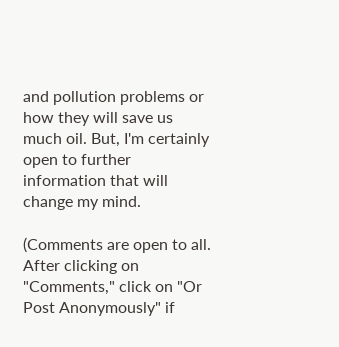and pollution problems or how they will save us much oil. But, I'm certainly open to further information that will change my mind.

(Comments are open to all. After clicking on "Comments," click on "Or Post Anonymously" if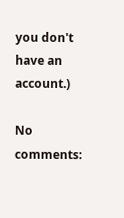you don't have an account.)

No comments: